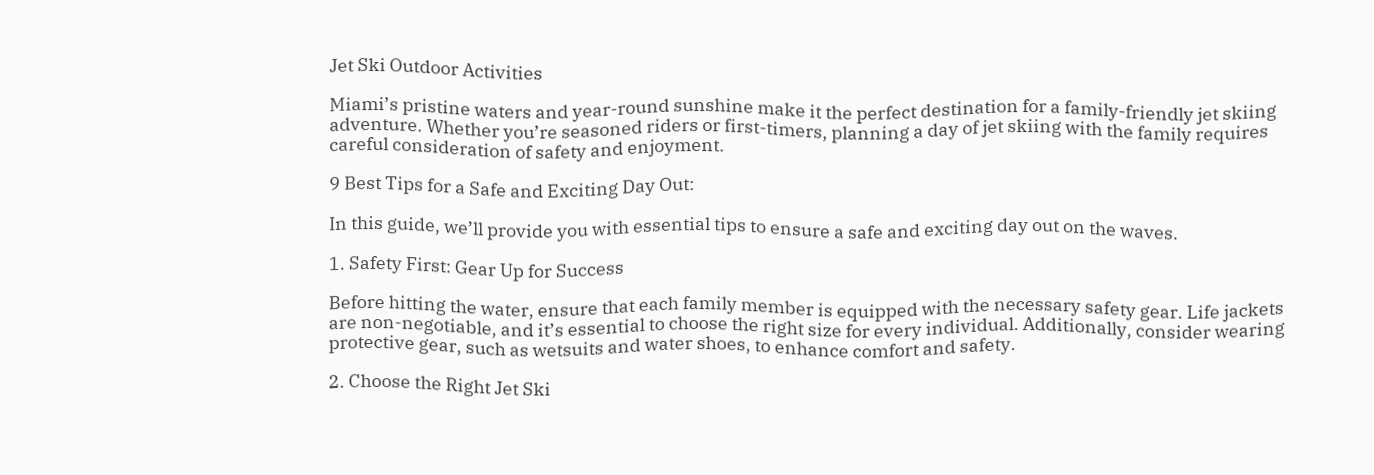Jet Ski Outdoor Activities

Miami’s pristine waters and year-round sunshine make it the perfect destination for a family-friendly jet skiing adventure. Whether you’re seasoned riders or first-timers, planning a day of jet skiing with the family requires careful consideration of safety and enjoyment.

9 Best Tips for a Safe and Exciting Day Out:

In this guide, we’ll provide you with essential tips to ensure a safe and exciting day out on the waves.

1. Safety First: Gear Up for Success

Before hitting the water, ensure that each family member is equipped with the necessary safety gear. Life jackets are non-negotiable, and it’s essential to choose the right size for every individual. Additionally, consider wearing protective gear, such as wetsuits and water shoes, to enhance comfort and safety.

2. Choose the Right Jet Ski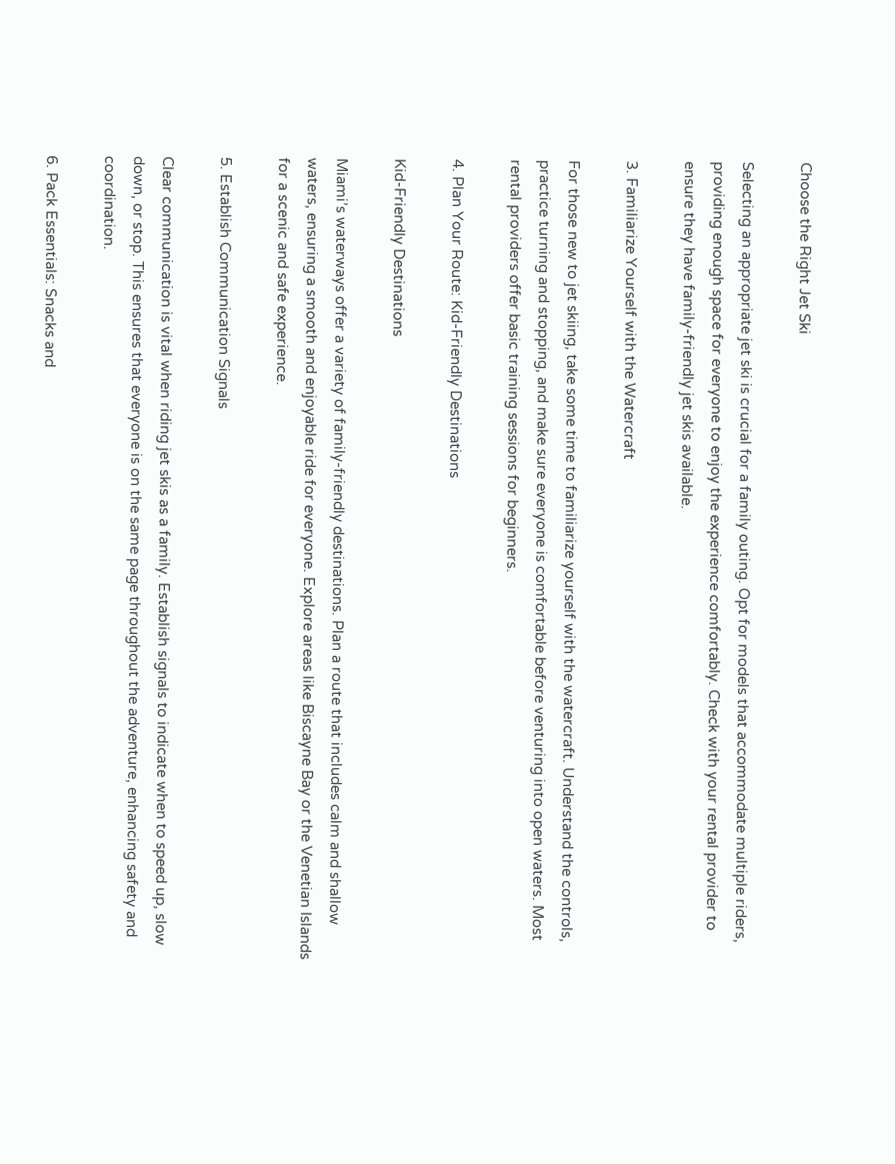Choose the Right Jet Ski

Selecting an appropriate jet ski is crucial for a family outing. Opt for models that accommodate multiple riders, providing enough space for everyone to enjoy the experience comfortably. Check with your rental provider to ensure they have family-friendly jet skis available.

3. Familiarize Yourself with the Watercraft

For those new to jet skiing, take some time to familiarize yourself with the watercraft. Understand the controls, practice turning and stopping, and make sure everyone is comfortable before venturing into open waters. Most rental providers offer basic training sessions for beginners.

4. Plan Your Route: Kid-Friendly Destinations

Kid-Friendly Destinations

Miami’s waterways offer a variety of family-friendly destinations. Plan a route that includes calm and shallow waters, ensuring a smooth and enjoyable ride for everyone. Explore areas like Biscayne Bay or the Venetian Islands for a scenic and safe experience.

5. Establish Communication Signals

Clear communication is vital when riding jet skis as a family. Establish signals to indicate when to speed up, slow down, or stop. This ensures that everyone is on the same page throughout the adventure, enhancing safety and coordination.

6. Pack Essentials: Snacks and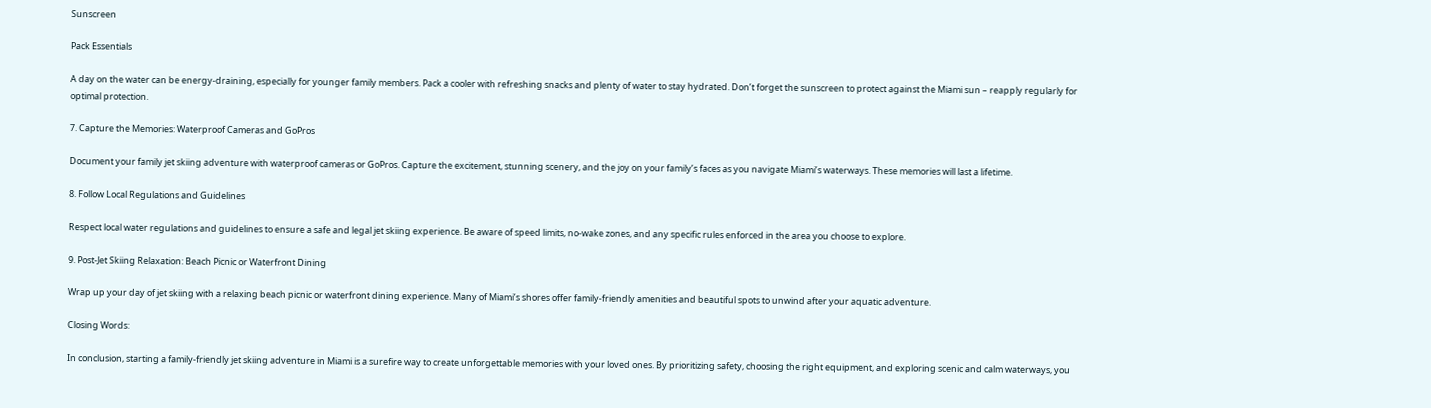Sunscreen

Pack Essentials

A day on the water can be energy-draining, especially for younger family members. Pack a cooler with refreshing snacks and plenty of water to stay hydrated. Don’t forget the sunscreen to protect against the Miami sun – reapply regularly for optimal protection.

7. Capture the Memories: Waterproof Cameras and GoPros

Document your family jet skiing adventure with waterproof cameras or GoPros. Capture the excitement, stunning scenery, and the joy on your family’s faces as you navigate Miami’s waterways. These memories will last a lifetime.

8. Follow Local Regulations and Guidelines

Respect local water regulations and guidelines to ensure a safe and legal jet skiing experience. Be aware of speed limits, no-wake zones, and any specific rules enforced in the area you choose to explore.

9. Post-Jet Skiing Relaxation: Beach Picnic or Waterfront Dining

Wrap up your day of jet skiing with a relaxing beach picnic or waterfront dining experience. Many of Miami’s shores offer family-friendly amenities and beautiful spots to unwind after your aquatic adventure.

Closing Words:

In conclusion, starting a family-friendly jet skiing adventure in Miami is a surefire way to create unforgettable memories with your loved ones. By prioritizing safety, choosing the right equipment, and exploring scenic and calm waterways, you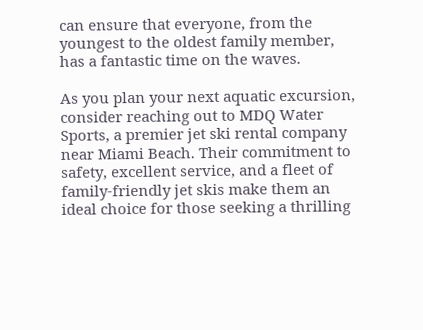can ensure that everyone, from the youngest to the oldest family member, has a fantastic time on the waves.

As you plan your next aquatic excursion, consider reaching out to MDQ Water Sports, a premier jet ski rental company near Miami Beach. Their commitment to safety, excellent service, and a fleet of family-friendly jet skis make them an ideal choice for those seeking a thrilling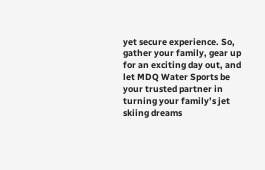yet secure experience. So, gather your family, gear up for an exciting day out, and let MDQ Water Sports be your trusted partner in turning your family’s jet skiing dreams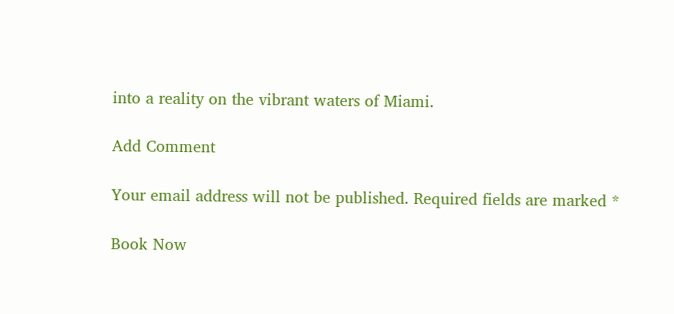into a reality on the vibrant waters of Miami.

Add Comment

Your email address will not be published. Required fields are marked *

Book Now